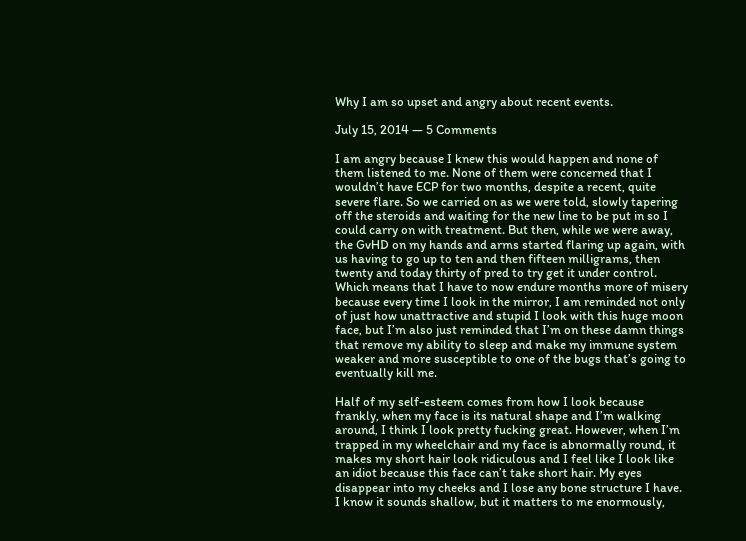Why I am so upset and angry about recent events.

July 15, 2014 — 5 Comments

I am angry because I knew this would happen and none of them listened to me. None of them were concerned that I wouldn’t have ECP for two months, despite a recent, quite severe flare. So we carried on as we were told, slowly tapering off the steroids and waiting for the new line to be put in so I could carry on with treatment. But then, while we were away, the GvHD on my hands and arms started flaring up again, with us having to go up to ten and then fifteen milligrams, then twenty and today thirty of pred to try get it under control. Which means that I have to now endure months more of misery because every time I look in the mirror, I am reminded not only of just how unattractive and stupid I look with this huge moon face, but I’m also just reminded that I’m on these damn things that remove my ability to sleep and make my immune system weaker and more susceptible to one of the bugs that’s going to eventually kill me.

Half of my self-esteem comes from how I look because frankly, when my face is its natural shape and I’m walking around, I think I look pretty fucking great. However, when I’m trapped in my wheelchair and my face is abnormally round, it makes my short hair look ridiculous and I feel like I look like an idiot because this face can’t take short hair. My eyes disappear into my cheeks and I lose any bone structure I have. I know it sounds shallow, but it matters to me enormously,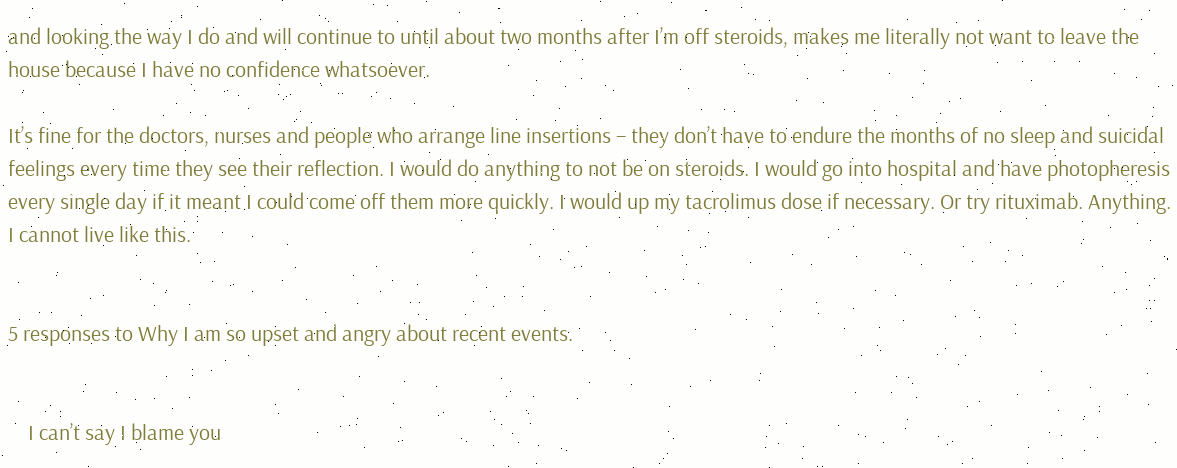and looking the way I do and will continue to until about two months after I’m off steroids, makes me literally not want to leave the house because I have no confidence whatsoever.

It’s fine for the doctors, nurses and people who arrange line insertions – they don’t have to endure the months of no sleep and suicidal feelings every time they see their reflection. I would do anything to not be on steroids. I would go into hospital and have photopheresis every single day if it meant I could come off them more quickly. I would up my tacrolimus dose if necessary. Or try rituximab. Anything. I cannot live like this.


5 responses to Why I am so upset and angry about recent events.


    I can’t say I blame you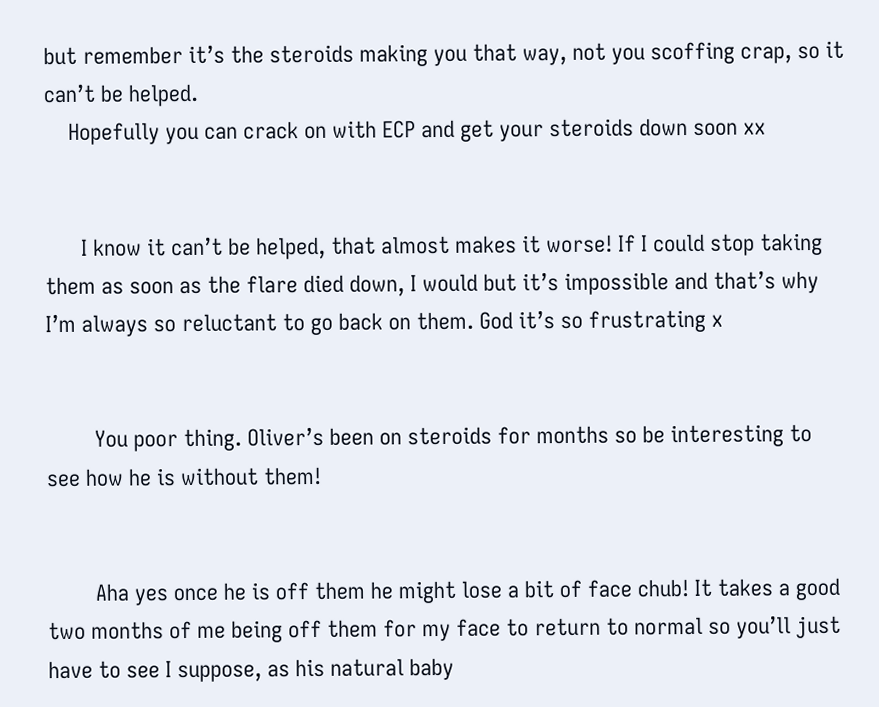but remember it’s the steroids making you that way, not you scoffing crap, so it can’t be helped.
    Hopefully you can crack on with ECP and get your steroids down soon xx


      I know it can’t be helped, that almost makes it worse! If I could stop taking them as soon as the flare died down, I would but it’s impossible and that’s why I’m always so reluctant to go back on them. God it’s so frustrating x


        You poor thing. Oliver’s been on steroids for months so be interesting to see how he is without them!


        Aha yes once he is off them he might lose a bit of face chub! It takes a good two months of me being off them for my face to return to normal so you’ll just have to see I suppose, as his natural baby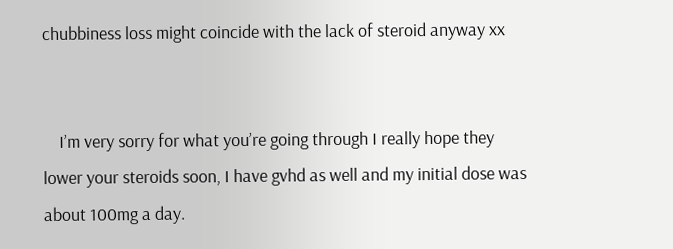chubbiness loss might coincide with the lack of steroid anyway xx


    I’m very sorry for what you’re going through I really hope they lower your steroids soon, I have gvhd as well and my initial dose was about 100mg a day.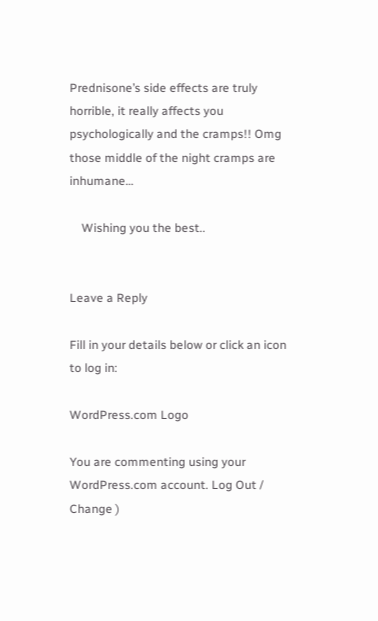Prednisone’s side effects are truly horrible, it really affects you psychologically and the cramps!! Omg those middle of the night cramps are inhumane…

    Wishing you the best..


Leave a Reply

Fill in your details below or click an icon to log in:

WordPress.com Logo

You are commenting using your WordPress.com account. Log Out /  Change )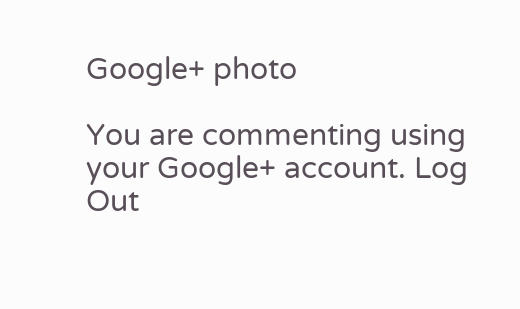Google+ photo

You are commenting using your Google+ account. Log Out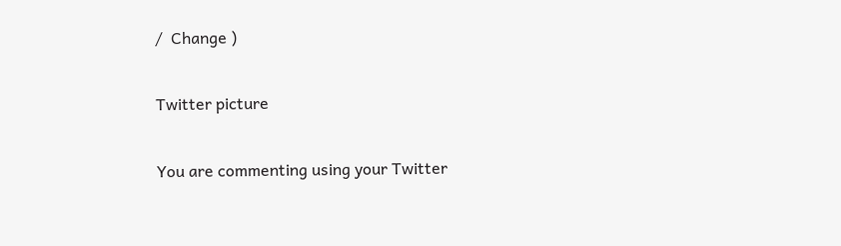/  Change )

Twitter picture

You are commenting using your Twitter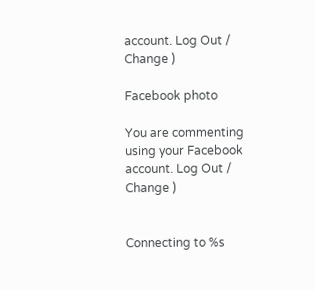account. Log Out /  Change )

Facebook photo

You are commenting using your Facebook account. Log Out /  Change )


Connecting to %s